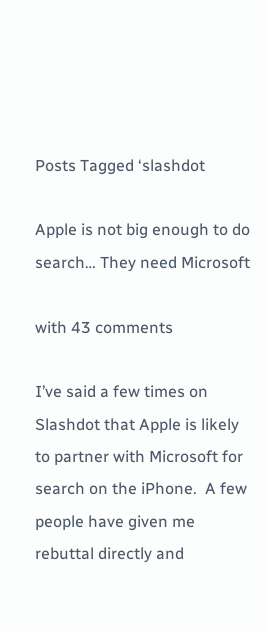Posts Tagged ‘slashdot

Apple is not big enough to do search… They need Microsoft

with 43 comments

I’ve said a few times on Slashdot that Apple is likely to partner with Microsoft for search on the iPhone.  A few people have given me rebuttal directly and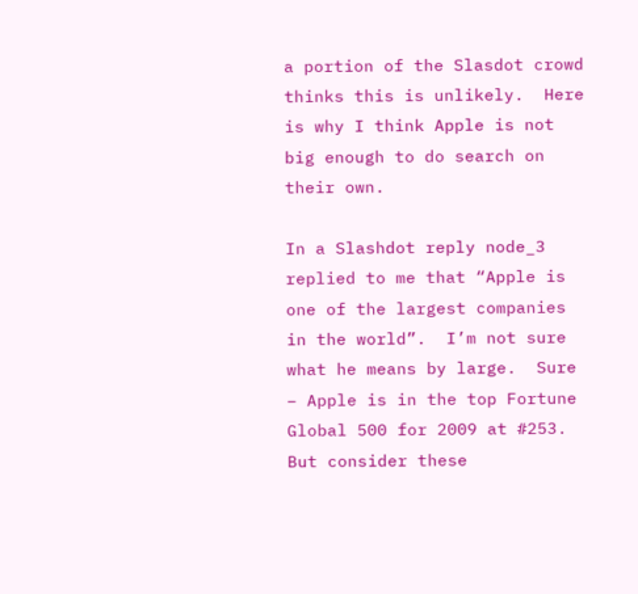a portion of the Slasdot crowd thinks this is unlikely.  Here is why I think Apple is not big enough to do search on their own.

In a Slashdot reply node_3 replied to me that “Apple is one of the largest companies in the world”.  I’m not sure what he means by large.  Sure – Apple is in the top Fortune Global 500 for 2009 at #253.   But consider these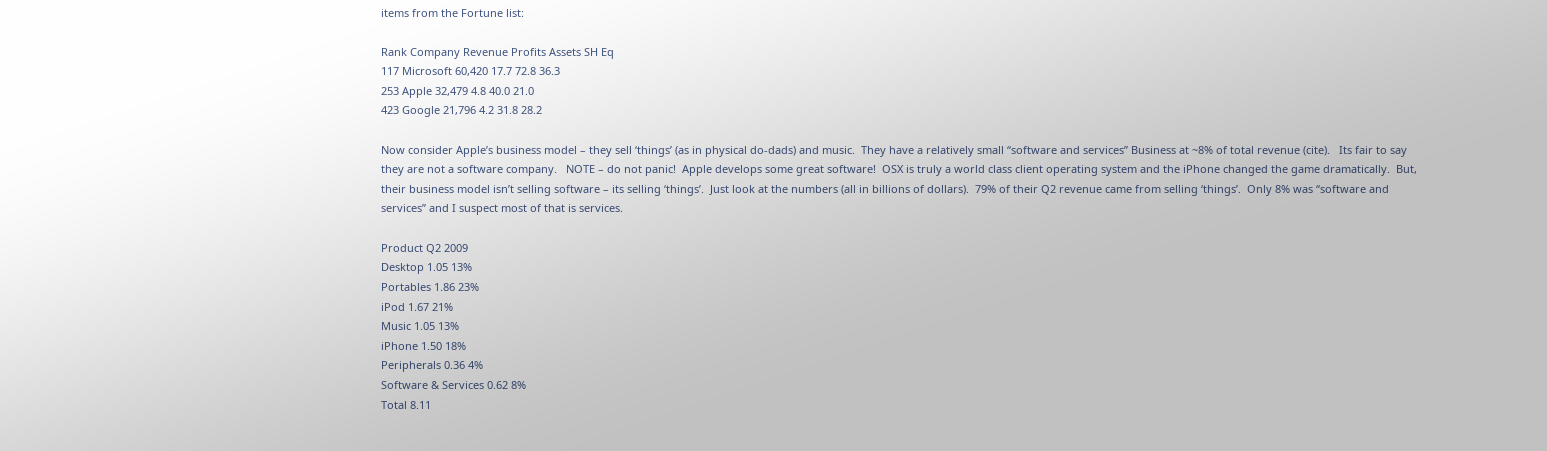items from the Fortune list:

Rank Company Revenue Profits Assets SH Eq
117 Microsoft 60,420 17.7 72.8 36.3
253 Apple 32,479 4.8 40.0 21.0
423 Google 21,796 4.2 31.8 28.2

Now consider Apple’s business model – they sell ‘things’ (as in physical do-dads) and music.  They have a relatively small “software and services” Business at ~8% of total revenue (cite).   Its fair to say they are not a software company.   NOTE – do not panic!  Apple develops some great software!  OSX is truly a world class client operating system and the iPhone changed the game dramatically.  But, their business model isn’t selling software – its selling ‘things’.  Just look at the numbers (all in billions of dollars).  79% of their Q2 revenue came from selling ‘things’.  Only 8% was “software and services” and I suspect most of that is services.

Product Q2 2009
Desktop 1.05 13%
Portables 1.86 23%
iPod 1.67 21%
Music 1.05 13%
iPhone 1.50 18%
Peripherals 0.36 4%
Software & Services 0.62 8%
Total 8.11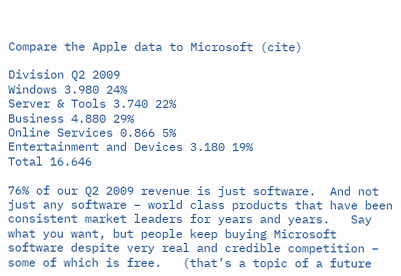Compare the Apple data to Microsoft (cite)

Division Q2 2009
Windows 3.980 24%
Server & Tools 3.740 22%
Business 4.880 29%
Online Services 0.866 5%
Entertainment and Devices 3.180 19%
Total 16.646

76% of our Q2 2009 revenue is just software.  And not just any software – world class products that have been consistent market leaders for years and years.   Say what you want, but people keep buying Microsoft software despite very real and credible competition – some of which is free.   (that’s a topic of a future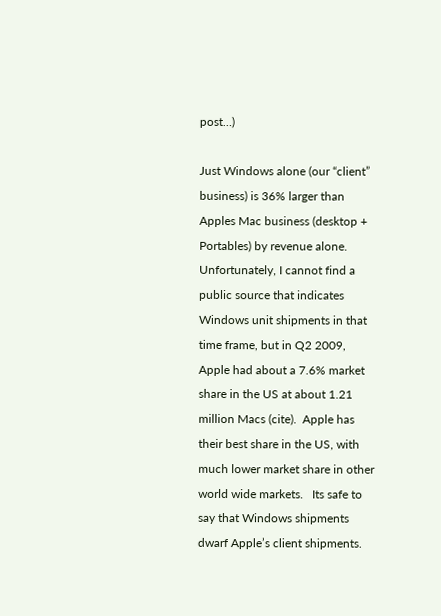post…)

Just Windows alone (our “client” business) is 36% larger than Apples Mac business (desktop + Portables) by revenue alone.  Unfortunately, I cannot find a public source that indicates Windows unit shipments in that time frame, but in Q2 2009, Apple had about a 7.6% market share in the US at about 1.21 million Macs (cite).  Apple has their best share in the US, with much lower market share in other world wide markets.   Its safe to say that Windows shipments dwarf Apple’s client shipments.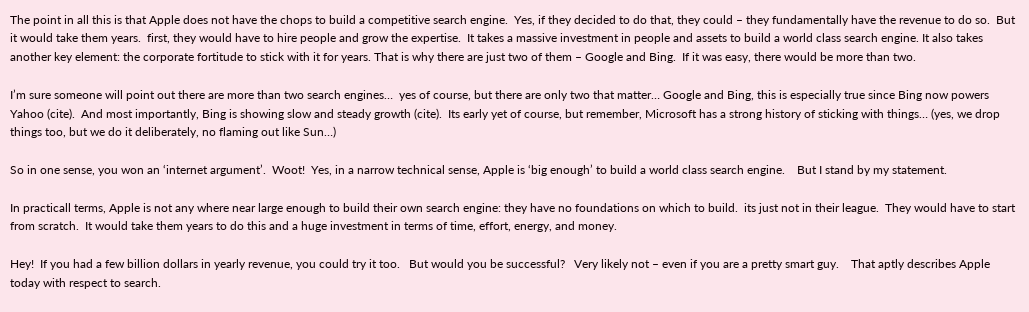The point in all this is that Apple does not have the chops to build a competitive search engine.  Yes, if they decided to do that, they could – they fundamentally have the revenue to do so.  But it would take them years.  first, they would have to hire people and grow the expertise.  It takes a massive investment in people and assets to build a world class search engine. It also takes another key element: the corporate fortitude to stick with it for years. That is why there are just two of them – Google and Bing.  If it was easy, there would be more than two.

I’m sure someone will point out there are more than two search engines…  yes of course, but there are only two that matter… Google and Bing, this is especially true since Bing now powers Yahoo (cite).  And most importantly, Bing is showing slow and steady growth (cite).  Its early yet of course, but remember, Microsoft has a strong history of sticking with things… (yes, we drop things too, but we do it deliberately, no flaming out like Sun…)

So in one sense, you won an ‘internet argument’.  Woot!  Yes, in a narrow technical sense, Apple is ‘big enough’ to build a world class search engine.    But I stand by my statement.

In practicall terms, Apple is not any where near large enough to build their own search engine: they have no foundations on which to build.  its just not in their league.  They would have to start from scratch.  It would take them years to do this and a huge investment in terms of time, effort, energy, and money.

Hey!  If you had a few billion dollars in yearly revenue, you could try it too.   But would you be successful?   Very likely not – even if you are a pretty smart guy.    That aptly describes Apple today with respect to search.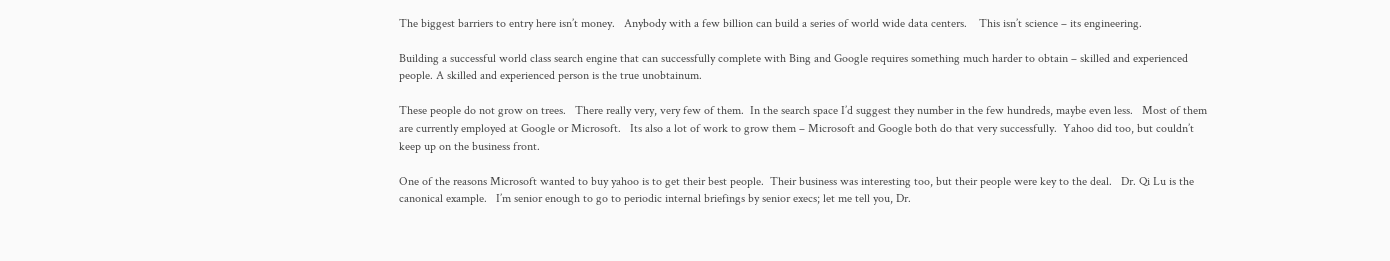The biggest barriers to entry here isn’t money.   Anybody with a few billion can build a series of world wide data centers.    This isn’t science – its engineering.

Building a successful world class search engine that can successfully complete with Bing and Google requires something much harder to obtain – skilled and experienced people. A skilled and experienced person is the true unobtainum.

These people do not grow on trees.   There really very, very few of them.  In the search space I’d suggest they number in the few hundreds, maybe even less.   Most of them are currently employed at Google or Microsoft.   Its also a lot of work to grow them – Microsoft and Google both do that very successfully.  Yahoo did too, but couldn’t keep up on the business front.

One of the reasons Microsoft wanted to buy yahoo is to get their best people.  Their business was interesting too, but their people were key to the deal.   Dr. Qi Lu is the canonical example.   I’m senior enough to go to periodic internal briefings by senior execs; let me tell you, Dr.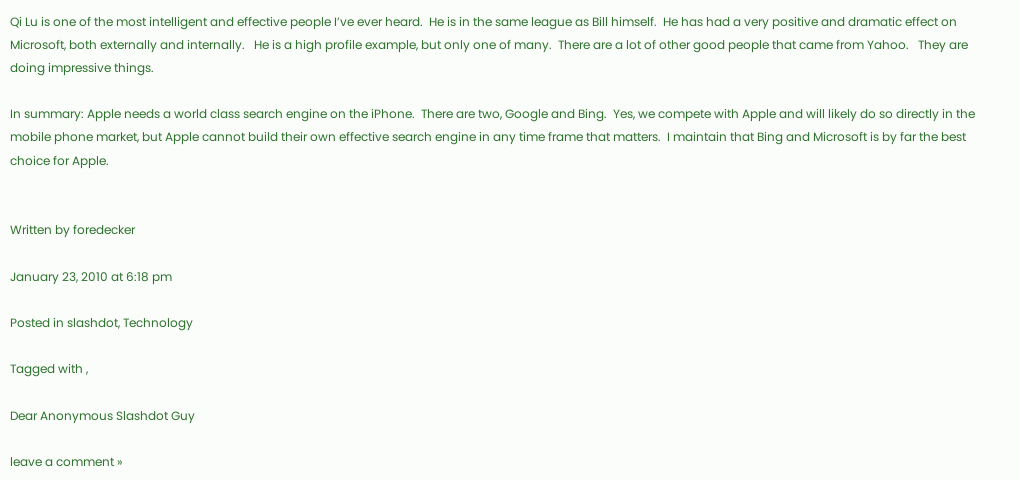Qi Lu is one of the most intelligent and effective people I’ve ever heard.  He is in the same league as Bill himself.  He has had a very positive and dramatic effect on Microsoft, both externally and internally.   He is a high profile example, but only one of many.  There are a lot of other good people that came from Yahoo.   They are doing impressive things.

In summary: Apple needs a world class search engine on the iPhone.  There are two, Google and Bing.  Yes, we compete with Apple and will likely do so directly in the mobile phone market, but Apple cannot build their own effective search engine in any time frame that matters.  I maintain that Bing and Microsoft is by far the best choice for Apple.


Written by foredecker

January 23, 2010 at 6:18 pm

Posted in slashdot, Technology

Tagged with ,

Dear Anonymous Slashdot Guy

leave a comment »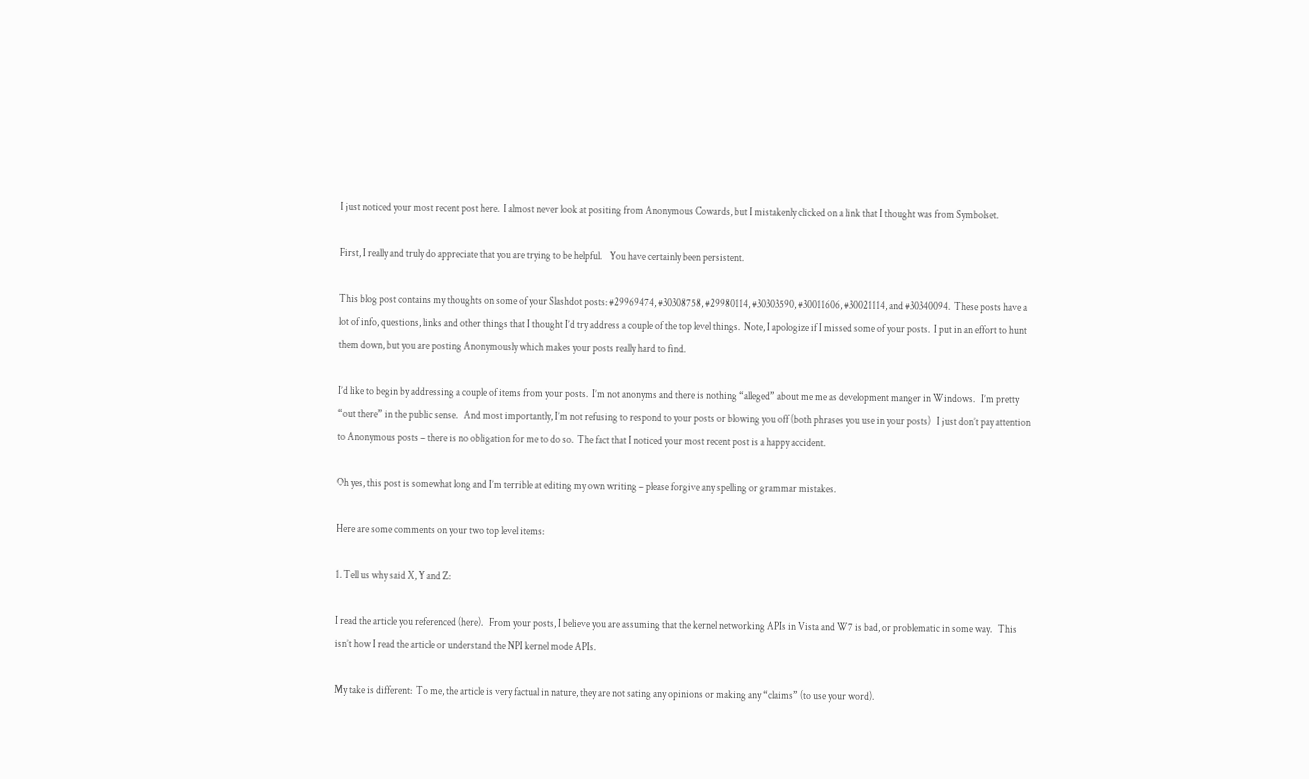I just noticed your most recent post here.  I almost never look at positing from Anonymous Cowards, but I mistakenly clicked on a link that I thought was from Symbolset.

First, I really and truly do appreciate that you are trying to be helpful.    You have certainly been persistent.

This blog post contains my thoughts on some of your Slashdot posts: #29969474, #30308758, #29980114, #30303590, #30011606, #30021114, and #30340094.  These posts have a lot of info, questions, links and other things that I thought I’d try address a couple of the top level things.  Note, I apologize if I missed some of your posts.  I put in an effort to hunt them down, but you are posting Anonymously which makes your posts really hard to find.

I’d like to begin by addressing a couple of items from your posts.  I’m not anonyms and there is nothing “alleged” about me me as development manger in Windows.   I’m pretty “out there” in the public sense.   And most importantly, I’m not refusing to respond to your posts or blowing you off (both phrases you use in your posts)   I just don’t pay attention to Anonymous posts – there is no obligation for me to do so.  The fact that I noticed your most recent post is a happy accident.

Oh yes, this post is somewhat long and I’m terrible at editing my own writing – please forgive any spelling or grammar mistakes.

Here are some comments on your two top level items:

1. Tell us why said X, Y and Z:

I read the article you referenced (here).   From your posts, I believe you are assuming that the kernel networking APIs in Vista and W7 is bad, or problematic in some way.   This isn’t how I read the article or understand the NPI kernel mode APIs.

My take is different:  To me, the article is very factual in nature, they are not sating any opinions or making any “claims” (to use your word).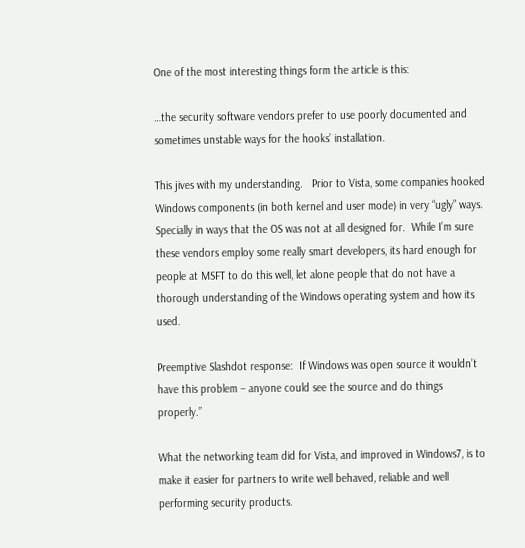One of the most interesting things form the article is this:

…the security software vendors prefer to use poorly documented and sometimes unstable ways for the hooks’ installation.

This jives with my understanding.   Prior to Vista, some companies hooked Windows components (in both kernel and user mode) in very “ugly” ways.   Specially in ways that the OS was not at all designed for.  While I’m sure these vendors employ some really smart developers, its hard enough for people at MSFT to do this well, let alone people that do not have a thorough understanding of the Windows operating system and how its used.

Preemptive Slashdot response:  If Windows was open source it wouldn’t have this problem – anyone could see the source and do things properly.”

What the networking team did for Vista, and improved in Windows7, is to make it easier for partners to write well behaved, reliable and well performing security products.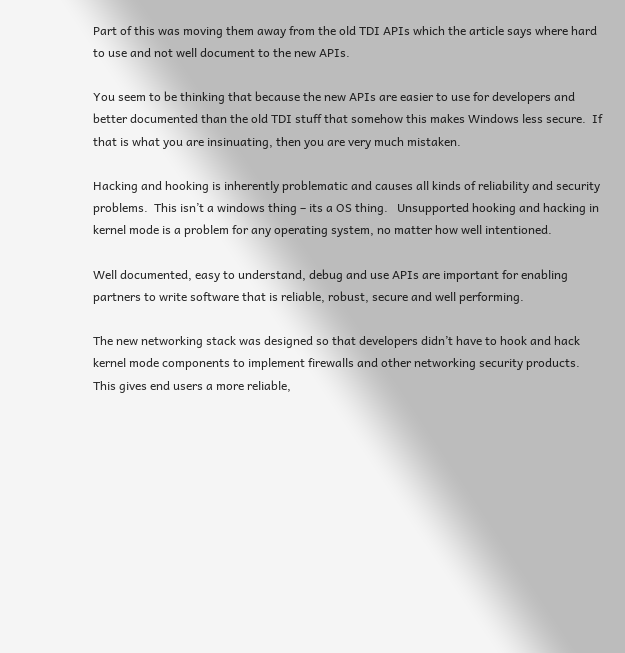Part of this was moving them away from the old TDI APIs which the article says where hard to use and not well document to the new APIs.

You seem to be thinking that because the new APIs are easier to use for developers and better documented than the old TDI stuff that somehow this makes Windows less secure.  If that is what you are insinuating, then you are very much mistaken.

Hacking and hooking is inherently problematic and causes all kinds of reliability and security problems.  This isn’t a windows thing – its a OS thing.   Unsupported hooking and hacking in kernel mode is a problem for any operating system, no matter how well intentioned.

Well documented, easy to understand, debug and use APIs are important for enabling partners to write software that is reliable, robust, secure and well performing.

The new networking stack was designed so that developers didn’t have to hook and hack kernel mode components to implement firewalls and other networking security products.  This gives end users a more reliable,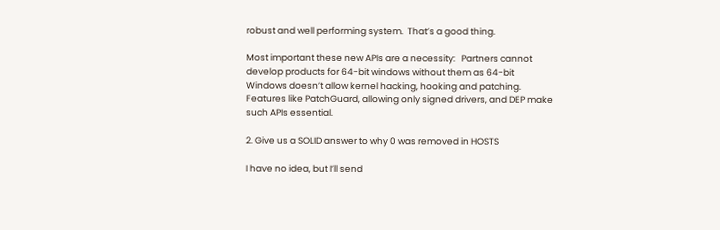robust and well performing system.  That’s a good thing.

Most important these new APIs are a necessity:   Partners cannot develop products for 64-bit windows without them as 64-bit Windows doesn’t allow kernel hacking, hooking and patching.   Features like PatchGuard, allowing only signed drivers, and DEP make such APIs essential.

2. Give us a SOLID answer to why 0 was removed in HOSTS

I have no idea, but I’ll send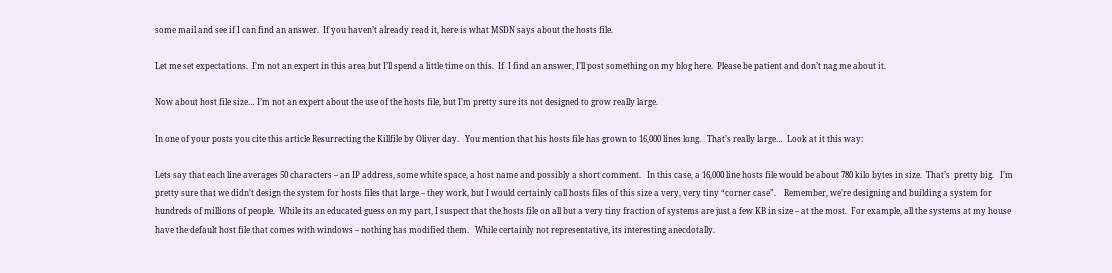some mail and see if I can find an answer.  If you haven’t already read it, here is what MSDN says about the hosts file.

Let me set expectations.  I’m not an expert in this area but I’ll spend a little time on this.  If  I find an answer, I’ll post something on my blog here.  Please be patient and don’t nag me about it.

Now about host file size… I’m not an expert about the use of the hosts file, but I’m pretty sure its not designed to grow really large.

In one of your posts you cite this article Resurrecting the Killfile by Oliver day.   You mention that his hosts file has grown to 16,000 lines long.   That’s really large…  Look at it this way:

Lets say that each line averages 50 characters – an IP address, some white space, a host name and possibly a short comment.   In this case, a 16,000 line hosts file would be about 780 kilo bytes in size.  That’s  pretty big.   I’m pretty sure that we didn’t design the system for hosts files that large – they work, but I would certainly call hosts files of this size a very, very tiny “corner case”.    Remember, we’re designing and building a system for hundreds of millions of people.  While its an educated guess on my part, I suspect that the hosts file on all but a very tiny fraction of systems are just a few KB in size – at the most.  For example, all the systems at my house have the default host file that comes with windows – nothing has modified them.   While certainly not representative, its interesting anecdotally.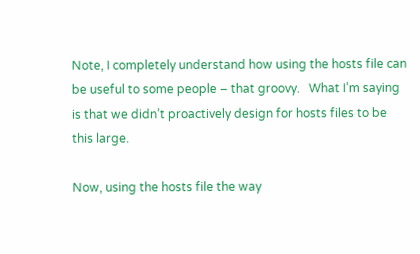Note, I completely understand how using the hosts file can be useful to some people – that groovy.   What I’m saying is that we didn’t proactively design for hosts files to be this large.

Now, using the hosts file the way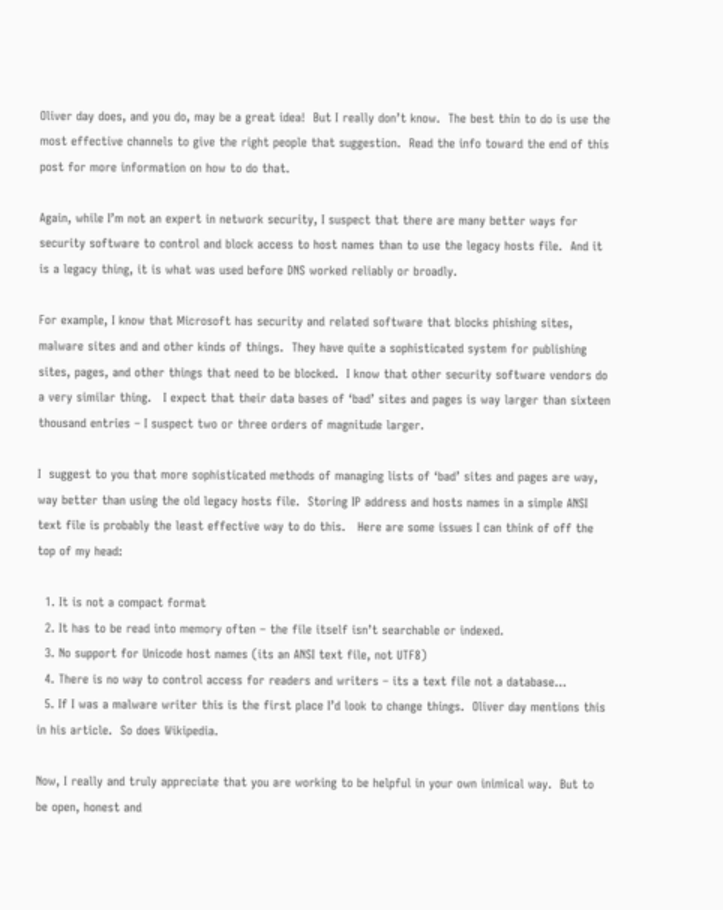Oliver day does, and you do, may be a great idea!  But I really don’t know.  The best thin to do is use the most effective channels to give the right people that suggestion.  Read the info toward the end of this post for more information on how to do that.

Again, while I’m not an expert in network security, I suspect that there are many better ways for security software to control and block access to host names than to use the legacy hosts file.  And it is a legacy thing, it is what was used before DNS worked reliably or broadly.

For example, I know that Microsoft has security and related software that blocks phishing sites, malware sites and and other kinds of things.  They have quite a sophisticated system for publishing sites, pages, and other things that need to be blocked.  I know that other security software vendors do a very similar thing.   I expect that their data bases of ‘bad’ sites and pages is way larger than sixteen thousand entries – I suspect two or three orders of magnitude larger.

I  suggest to you that more sophisticated methods of managing lists of ‘bad’ sites and pages are way, way better than using the old legacy hosts file.  Storing IP address and hosts names in a simple ANSI text file is probably the least effective way to do this.   Here are some issues I can think of off the top of my head:

  1. It is not a compact format
  2. It has to be read into memory often – the file itself isn’t searchable or indexed.
  3. No support for Unicode host names (its an ANSI text file, not UTF8)
  4. There is no way to control access for readers and writers – its a text file not a database…
  5. If I was a malware writer this is the first place I’d look to change things.  Oliver day mentions this in his article.  So does Wikipedia.

Now, I really and truly appreciate that you are working to be helpful in your own inimical way.  But to be open, honest and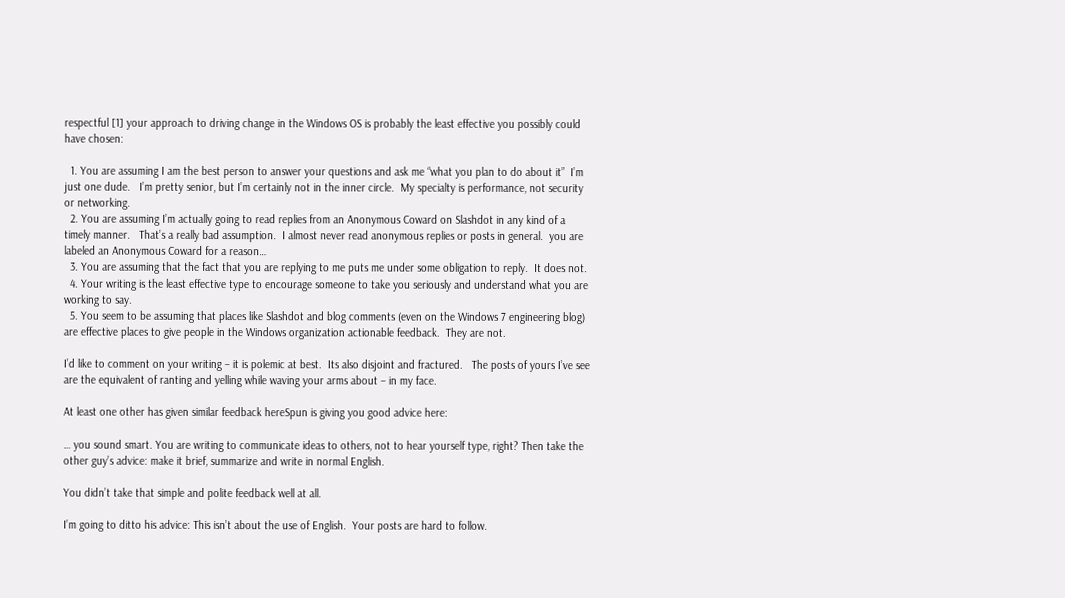respectful [1] your approach to driving change in the Windows OS is probably the least effective you possibly could have chosen:

  1. You are assuming I am the best person to answer your questions and ask me “what you plan to do about it”  I’m just one dude.   I’m pretty senior, but I’m certainly not in the inner circle.  My specialty is performance, not security or networking.
  2. You are assuming I’m actually going to read replies from an Anonymous Coward on Slashdot in any kind of a timely manner.   That’s a really bad assumption.  I almost never read anonymous replies or posts in general.  you are labeled an Anonymous Coward for a reason…
  3. You are assuming that the fact that you are replying to me puts me under some obligation to reply.  It does not.
  4. Your writing is the least effective type to encourage someone to take you seriously and understand what you are working to say.
  5. You seem to be assuming that places like Slashdot and blog comments (even on the Windows 7 engineering blog) are effective places to give people in the Windows organization actionable feedback.  They are not.

I’d like to comment on your writing – it is polemic at best.  Its also disjoint and fractured.   The posts of yours I’ve see are the equivalent of ranting and yelling while waving your arms about – in my face.

At least one other has given similar feedback hereSpun is giving you good advice here:

… you sound smart. You are writing to communicate ideas to others, not to hear yourself type, right? Then take the other guy’s advice: make it brief, summarize and write in normal English.

You didn’t take that simple and polite feedback well at all.

I’m going to ditto his advice: This isn’t about the use of English.  Your posts are hard to follow.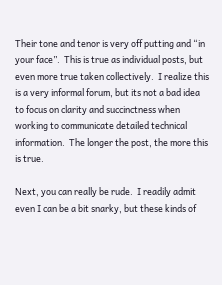Their tone and tenor is very off putting and “in your face”.  This is true as individual posts, but even more true taken collectively.  I realize this is a very informal forum, but its not a bad idea to focus on clarity and succinctness when working to communicate detailed technical information.  The longer the post, the more this is true.

Next, you can really be rude.  I readily admit even I can be a bit snarky, but these kinds of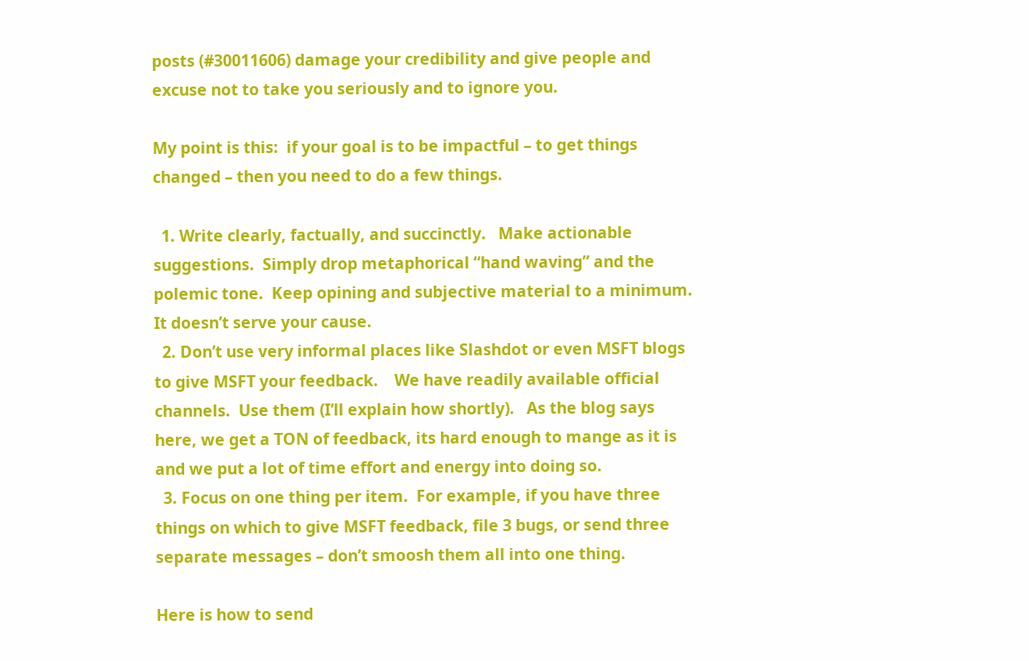posts (#30011606) damage your credibility and give people and excuse not to take you seriously and to ignore you.

My point is this:  if your goal is to be impactful – to get things changed – then you need to do a few things.

  1. Write clearly, factually, and succinctly.   Make actionable suggestions.  Simply drop metaphorical “hand waving” and the polemic tone.  Keep opining and subjective material to a minimum.  It doesn’t serve your cause.
  2. Don’t use very informal places like Slashdot or even MSFT blogs to give MSFT your feedback.    We have readily available official channels.  Use them (I’ll explain how shortly).   As the blog says here, we get a TON of feedback, its hard enough to mange as it is and we put a lot of time effort and energy into doing so.
  3. Focus on one thing per item.  For example, if you have three things on which to give MSFT feedback, file 3 bugs, or send three separate messages – don’t smoosh them all into one thing.

Here is how to send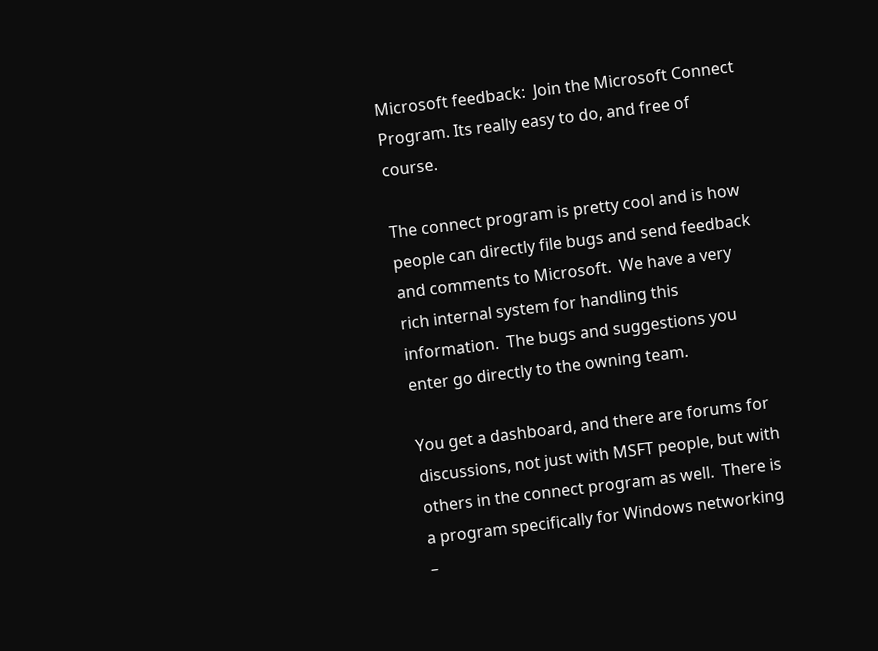Microsoft feedback:  Join the Microsoft Connect Program. Its really easy to do, and free of course.

The connect program is pretty cool and is how people can directly file bugs and send feedback and comments to Microsoft.  We have a very rich internal system for handling this information.  The bugs and suggestions you enter go directly to the owning team.

You get a dashboard, and there are forums for discussions, not just with MSFT people, but with others in the connect program as well.  There is a program specifically for Windows networking –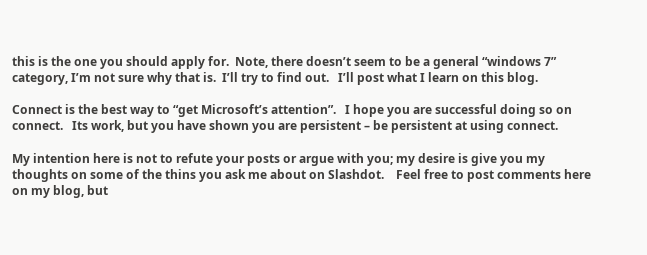this is the one you should apply for.  Note, there doesn’t seem to be a general “windows 7” category, I’m not sure why that is.  I’ll try to find out.   I’ll post what I learn on this blog.

Connect is the best way to “get Microsoft’s attention”.   I hope you are successful doing so on connect.   Its work, but you have shown you are persistent – be persistent at using connect.

My intention here is not to refute your posts or argue with you; my desire is give you my thoughts on some of the thins you ask me about on Slashdot.    Feel free to post comments here on my blog, but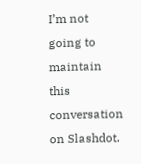I’m not going to maintain this conversation on Slashdot.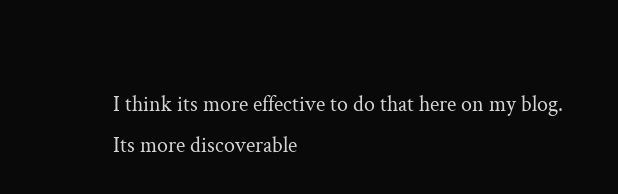I think its more effective to do that here on my blog.   Its more discoverable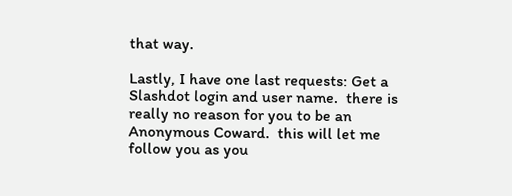that way.

Lastly, I have one last requests: Get a Slashdot login and user name.  there is really no reason for you to be an Anonymous Coward.  this will let me follow you as you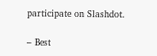participate on Slashdot.

– Best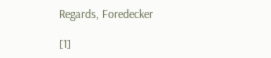Regards, Foredecker

[1]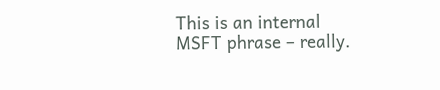This is an internal MSFT phrase – really.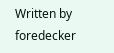Written by foredecker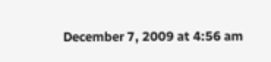December 7, 2009 at 4:56 am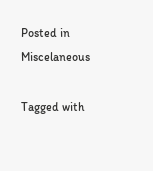Posted in Miscelaneous

Tagged with